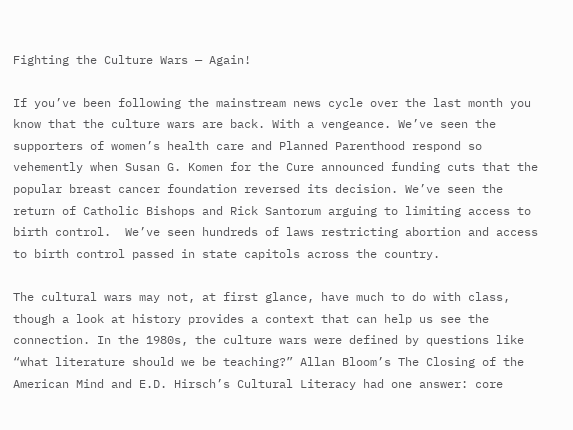Fighting the Culture Wars — Again!

If you’ve been following the mainstream news cycle over the last month you know that the culture wars are back. With a vengeance. We’ve seen the supporters of women’s health care and Planned Parenthood respond so vehemently when Susan G. Komen for the Cure announced funding cuts that the popular breast cancer foundation reversed its decision. We’ve seen the return of Catholic Bishops and Rick Santorum arguing to limiting access to birth control.  We’ve seen hundreds of laws restricting abortion and access to birth control passed in state capitols across the country.

The cultural wars may not, at first glance, have much to do with class, though a look at history provides a context that can help us see the connection. In the 1980s, the culture wars were defined by questions like “what literature should we be teaching?” Allan Bloom’s The Closing of the American Mind and E.D. Hirsch’s Cultural Literacy had one answer: core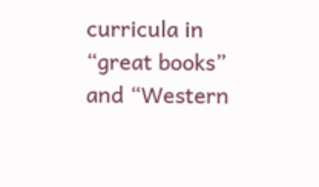curricula in “great books” and “Western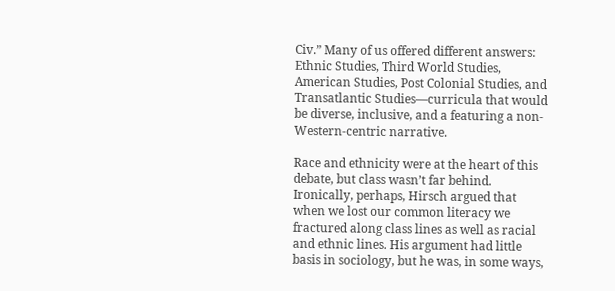Civ.” Many of us offered different answers: Ethnic Studies, Third World Studies, American Studies, Post Colonial Studies, and Transatlantic Studies—curricula that would be diverse, inclusive, and a featuring a non-Western-centric narrative.

Race and ethnicity were at the heart of this debate, but class wasn’t far behind. Ironically, perhaps, Hirsch argued that when we lost our common literacy we fractured along class lines as well as racial and ethnic lines. His argument had little basis in sociology, but he was, in some ways,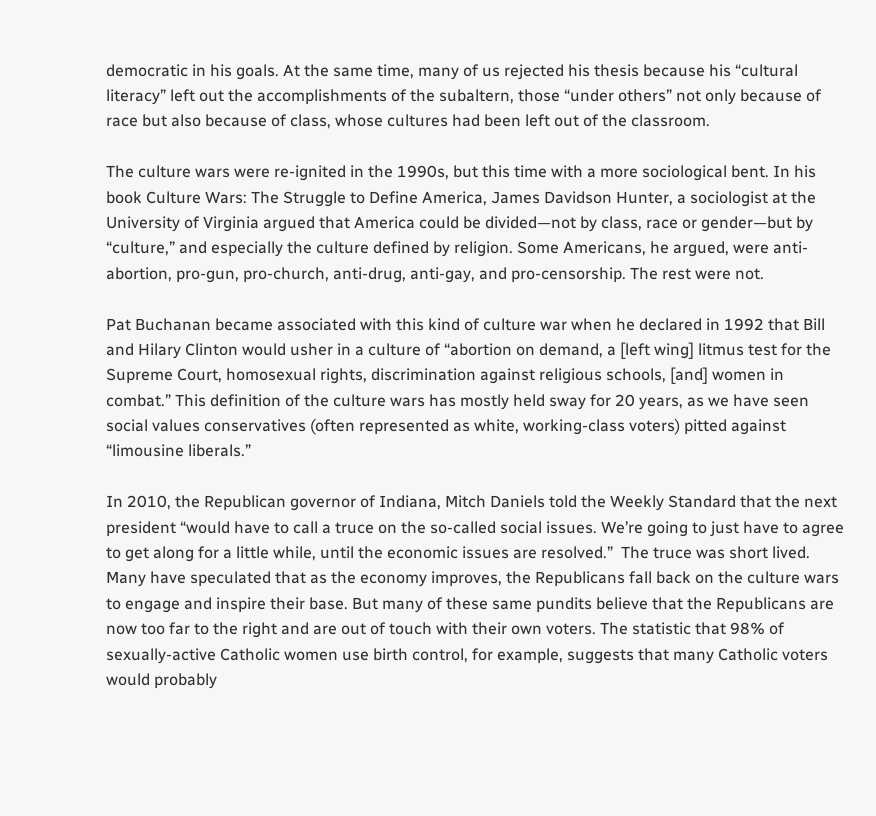democratic in his goals. At the same time, many of us rejected his thesis because his “cultural literacy” left out the accomplishments of the subaltern, those “under others” not only because of race but also because of class, whose cultures had been left out of the classroom.

The culture wars were re-ignited in the 1990s, but this time with a more sociological bent. In his book Culture Wars: The Struggle to Define America, James Davidson Hunter, a sociologist at the University of Virginia argued that America could be divided—not by class, race or gender—but by “culture,” and especially the culture defined by religion. Some Americans, he argued, were anti-abortion, pro-gun, pro-church, anti-drug, anti-gay, and pro-censorship. The rest were not.

Pat Buchanan became associated with this kind of culture war when he declared in 1992 that Bill and Hilary Clinton would usher in a culture of “abortion on demand, a [left wing] litmus test for the Supreme Court, homosexual rights, discrimination against religious schools, [and] women in combat.” This definition of the culture wars has mostly held sway for 20 years, as we have seen social values conservatives (often represented as white, working-class voters) pitted against “limousine liberals.”

In 2010, the Republican governor of Indiana, Mitch Daniels told the Weekly Standard that the next president “would have to call a truce on the so-called social issues. We’re going to just have to agree to get along for a little while, until the economic issues are resolved.”  The truce was short lived. Many have speculated that as the economy improves, the Republicans fall back on the culture wars to engage and inspire their base. But many of these same pundits believe that the Republicans are now too far to the right and are out of touch with their own voters. The statistic that 98% of sexually-active Catholic women use birth control, for example, suggests that many Catholic voters would probably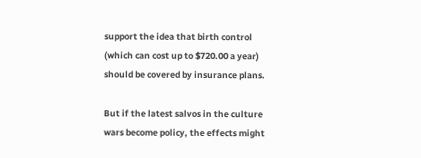support the idea that birth control (which can cost up to $720.00 a year) should be covered by insurance plans.

But if the latest salvos in the culture wars become policy, the effects might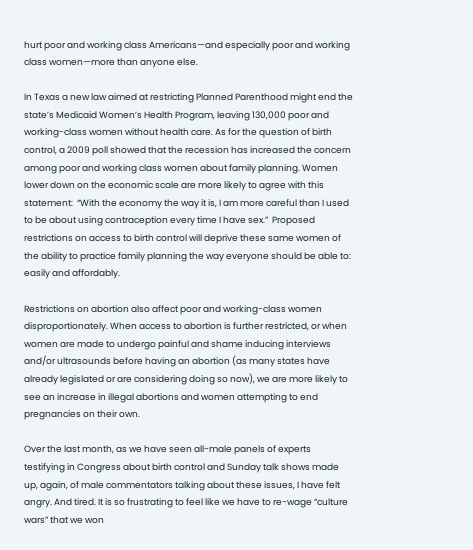hurt poor and working class Americans—and especially poor and working class women—more than anyone else.

In Texas a new law aimed at restricting Planned Parenthood might end the state’s Medicaid Women’s Health Program, leaving 130,000 poor and working-class women without health care. As for the question of birth control, a 2009 poll showed that the recession has increased the concern among poor and working class women about family planning. Women lower down on the economic scale are more likely to agree with this statement:  “With the economy the way it is, I am more careful than I used to be about using contraception every time I have sex.”  Proposed restrictions on access to birth control will deprive these same women of the ability to practice family planning the way everyone should be able to: easily and affordably.

Restrictions on abortion also affect poor and working-class women disproportionately. When access to abortion is further restricted, or when women are made to undergo painful and shame inducing interviews and/or ultrasounds before having an abortion (as many states have already legislated or are considering doing so now), we are more likely to see an increase in illegal abortions and women attempting to end pregnancies on their own.

Over the last month, as we have seen all-male panels of experts testifying in Congress about birth control and Sunday talk shows made up, again, of male commentators talking about these issues, I have felt angry. And tired. It is so frustrating to feel like we have to re-wage “culture wars” that we won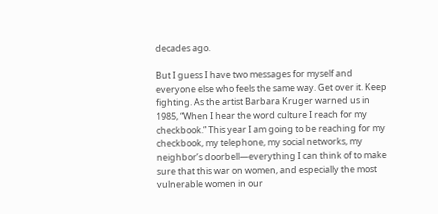decades ago.

But I guess I have two messages for myself and everyone else who feels the same way. Get over it. Keep fighting. As the artist Barbara Kruger warned us in 1985, “When I hear the word culture I reach for my checkbook.” This year I am going to be reaching for my checkbook, my telephone, my social networks, my neighbor’s doorbell—everything I can think of to make sure that this war on women, and especially the most vulnerable women in our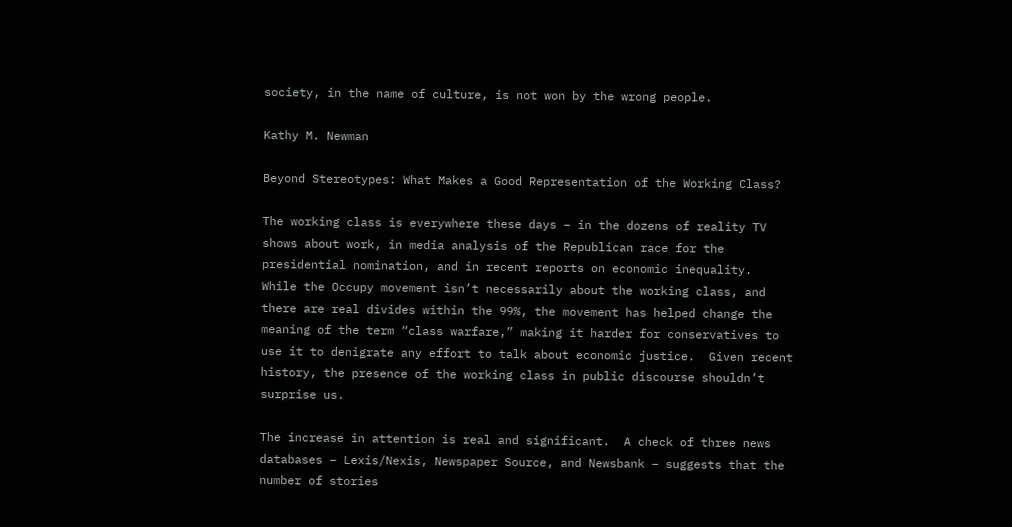society, in the name of culture, is not won by the wrong people.

Kathy M. Newman

Beyond Stereotypes: What Makes a Good Representation of the Working Class?

The working class is everywhere these days – in the dozens of reality TV shows about work, in media analysis of the Republican race for the presidential nomination, and in recent reports on economic inequality.  While the Occupy movement isn’t necessarily about the working class, and there are real divides within the 99%, the movement has helped change the meaning of the term “class warfare,” making it harder for conservatives to use it to denigrate any effort to talk about economic justice.  Given recent history, the presence of the working class in public discourse shouldn’t surprise us.

The increase in attention is real and significant.  A check of three news databases – Lexis/Nexis, Newspaper Source, and Newsbank – suggests that the number of stories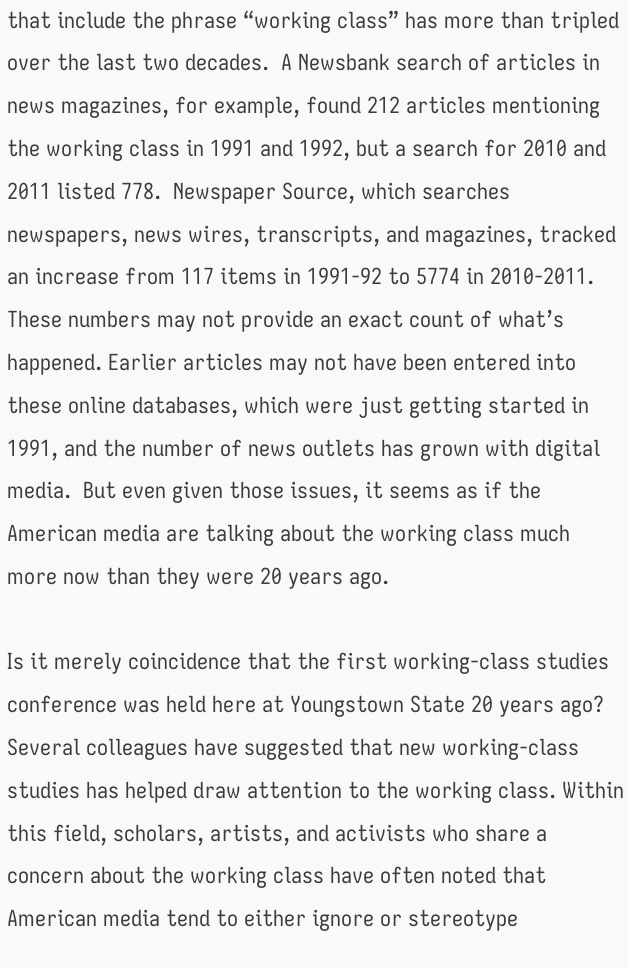that include the phrase “working class” has more than tripled over the last two decades.  A Newsbank search of articles in news magazines, for example, found 212 articles mentioning the working class in 1991 and 1992, but a search for 2010 and 2011 listed 778.  Newspaper Source, which searches newspapers, news wires, transcripts, and magazines, tracked an increase from 117 items in 1991-92 to 5774 in 2010-2011.  These numbers may not provide an exact count of what’s happened. Earlier articles may not have been entered into these online databases, which were just getting started in 1991, and the number of news outlets has grown with digital media.  But even given those issues, it seems as if the American media are talking about the working class much more now than they were 20 years ago.

Is it merely coincidence that the first working-class studies conference was held here at Youngstown State 20 years ago?  Several colleagues have suggested that new working-class studies has helped draw attention to the working class. Within this field, scholars, artists, and activists who share a concern about the working class have often noted that American media tend to either ignore or stereotype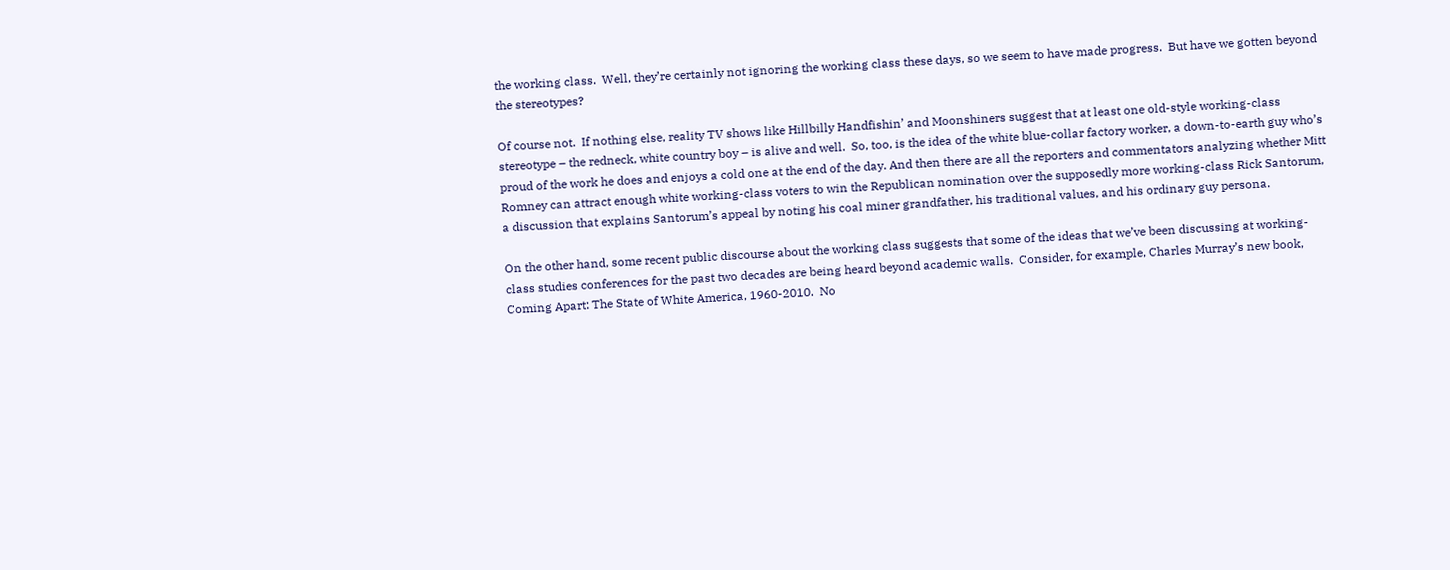the working class.  Well, they’re certainly not ignoring the working class these days, so we seem to have made progress.  But have we gotten beyond the stereotypes?

Of course not.  If nothing else, reality TV shows like Hillbilly Handfishin’ and Moonshiners suggest that at least one old-style working-class stereotype – the redneck, white country boy – is alive and well.  So, too, is the idea of the white blue-collar factory worker, a down-to-earth guy who’s proud of the work he does and enjoys a cold one at the end of the day. And then there are all the reporters and commentators analyzing whether Mitt Romney can attract enough white working-class voters to win the Republican nomination over the supposedly more working-class Rick Santorum, a discussion that explains Santorum’s appeal by noting his coal miner grandfather, his traditional values, and his ordinary guy persona.

On the other hand, some recent public discourse about the working class suggests that some of the ideas that we’ve been discussing at working-class studies conferences for the past two decades are being heard beyond academic walls.  Consider, for example, Charles Murray’s new book, Coming Apart: The State of White America, 1960-2010.  No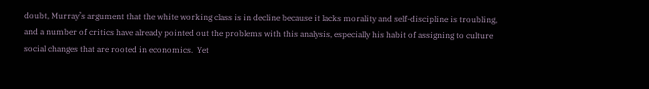doubt, Murray’s argument that the white working class is in decline because it lacks morality and self-discipline is troubling, and a number of critics have already pointed out the problems with this analysis, especially his habit of assigning to culture social changes that are rooted in economics.  Yet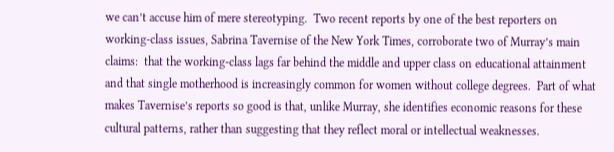we can’t accuse him of mere stereotyping.  Two recent reports by one of the best reporters on working-class issues, Sabrina Tavernise of the New York Times, corroborate two of Murray’s main claims:  that the working-class lags far behind the middle and upper class on educational attainment and that single motherhood is increasingly common for women without college degrees.  Part of what makes Tavernise’s reports so good is that, unlike Murray, she identifies economic reasons for these cultural patterns, rather than suggesting that they reflect moral or intellectual weaknesses.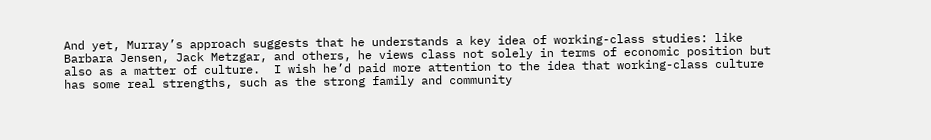And yet, Murray’s approach suggests that he understands a key idea of working-class studies: like Barbara Jensen, Jack Metzgar, and others, he views class not solely in terms of economic position but also as a matter of culture.  I wish he’d paid more attention to the idea that working-class culture has some real strengths, such as the strong family and community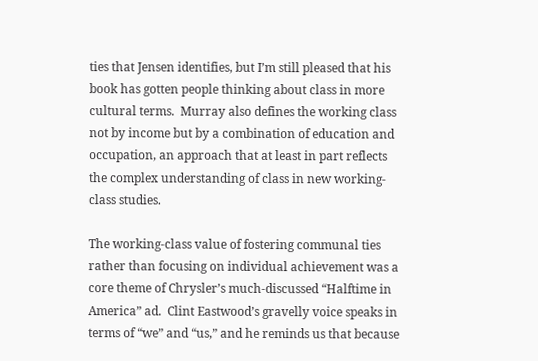ties that Jensen identifies, but I’m still pleased that his book has gotten people thinking about class in more cultural terms.  Murray also defines the working class not by income but by a combination of education and occupation, an approach that at least in part reflects the complex understanding of class in new working-class studies.

The working-class value of fostering communal ties rather than focusing on individual achievement was a core theme of Chrysler’s much-discussed “Halftime in America” ad.  Clint Eastwood’s gravelly voice speaks in terms of “we” and “us,” and he reminds us that because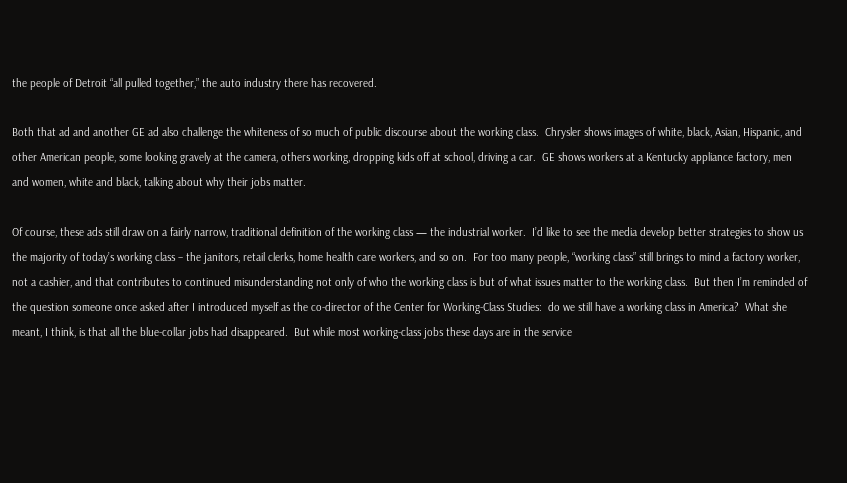the people of Detroit “all pulled together,” the auto industry there has recovered.

Both that ad and another GE ad also challenge the whiteness of so much of public discourse about the working class.  Chrysler shows images of white, black, Asian, Hispanic, and other American people, some looking gravely at the camera, others working, dropping kids off at school, driving a car.  GE shows workers at a Kentucky appliance factory, men and women, white and black, talking about why their jobs matter.

Of course, these ads still draw on a fairly narrow, traditional definition of the working class — the industrial worker.  I’d like to see the media develop better strategies to show us the majority of today’s working class – the janitors, retail clerks, home health care workers, and so on.  For too many people, “working class” still brings to mind a factory worker, not a cashier, and that contributes to continued misunderstanding not only of who the working class is but of what issues matter to the working class.  But then I’m reminded of the question someone once asked after I introduced myself as the co-director of the Center for Working-Class Studies:  do we still have a working class in America?  What she meant, I think, is that all the blue-collar jobs had disappeared.  But while most working-class jobs these days are in the service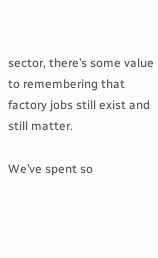sector, there’s some value to remembering that factory jobs still exist and still matter.

We’ve spent so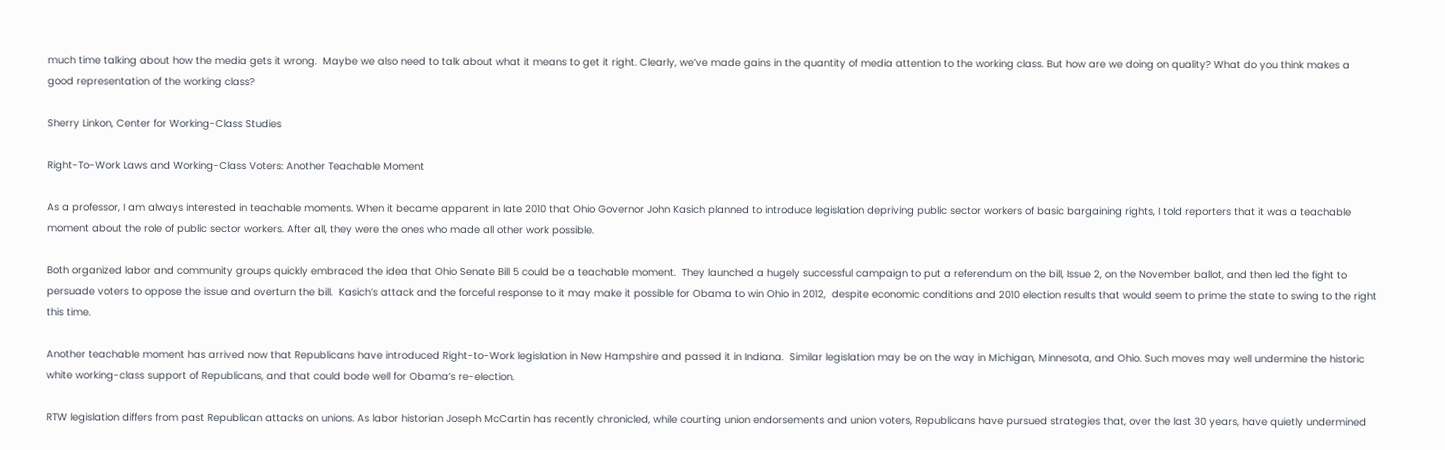much time talking about how the media gets it wrong.  Maybe we also need to talk about what it means to get it right. Clearly, we’ve made gains in the quantity of media attention to the working class. But how are we doing on quality? What do you think makes a good representation of the working class?

Sherry Linkon, Center for Working-Class Studies

Right-To-Work Laws and Working-Class Voters: Another Teachable Moment

As a professor, I am always interested in teachable moments. When it became apparent in late 2010 that Ohio Governor John Kasich planned to introduce legislation depriving public sector workers of basic bargaining rights, I told reporters that it was a teachable moment about the role of public sector workers. After all, they were the ones who made all other work possible.

Both organized labor and community groups quickly embraced the idea that Ohio Senate Bill 5 could be a teachable moment.  They launched a hugely successful campaign to put a referendum on the bill, Issue 2, on the November ballot, and then led the fight to persuade voters to oppose the issue and overturn the bill.  Kasich’s attack and the forceful response to it may make it possible for Obama to win Ohio in 2012,  despite economic conditions and 2010 election results that would seem to prime the state to swing to the right this time.

Another teachable moment has arrived now that Republicans have introduced Right-to-Work legislation in New Hampshire and passed it in Indiana.  Similar legislation may be on the way in Michigan, Minnesota, and Ohio. Such moves may well undermine the historic white working-class support of Republicans, and that could bode well for Obama’s re-election.

RTW legislation differs from past Republican attacks on unions. As labor historian Joseph McCartin has recently chronicled, while courting union endorsements and union voters, Republicans have pursued strategies that, over the last 30 years, have quietly undermined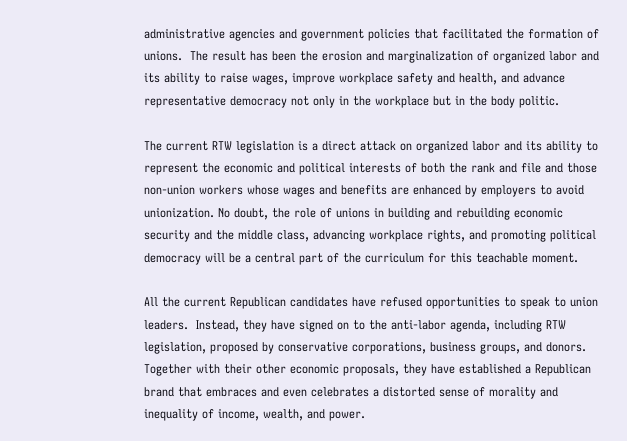administrative agencies and government policies that facilitated the formation of unions.  The result has been the erosion and marginalization of organized labor and its ability to raise wages, improve workplace safety and health, and advance representative democracy not only in the workplace but in the body politic.

The current RTW legislation is a direct attack on organized labor and its ability to represent the economic and political interests of both the rank and file and those non-union workers whose wages and benefits are enhanced by employers to avoid unionization. No doubt, the role of unions in building and rebuilding economic security and the middle class, advancing workplace rights, and promoting political democracy will be a central part of the curriculum for this teachable moment.

All the current Republican candidates have refused opportunities to speak to union leaders.  Instead, they have signed on to the anti-labor agenda, including RTW legislation, proposed by conservative corporations, business groups, and donors.  Together with their other economic proposals, they have established a Republican brand that embraces and even celebrates a distorted sense of morality and inequality of income, wealth, and power.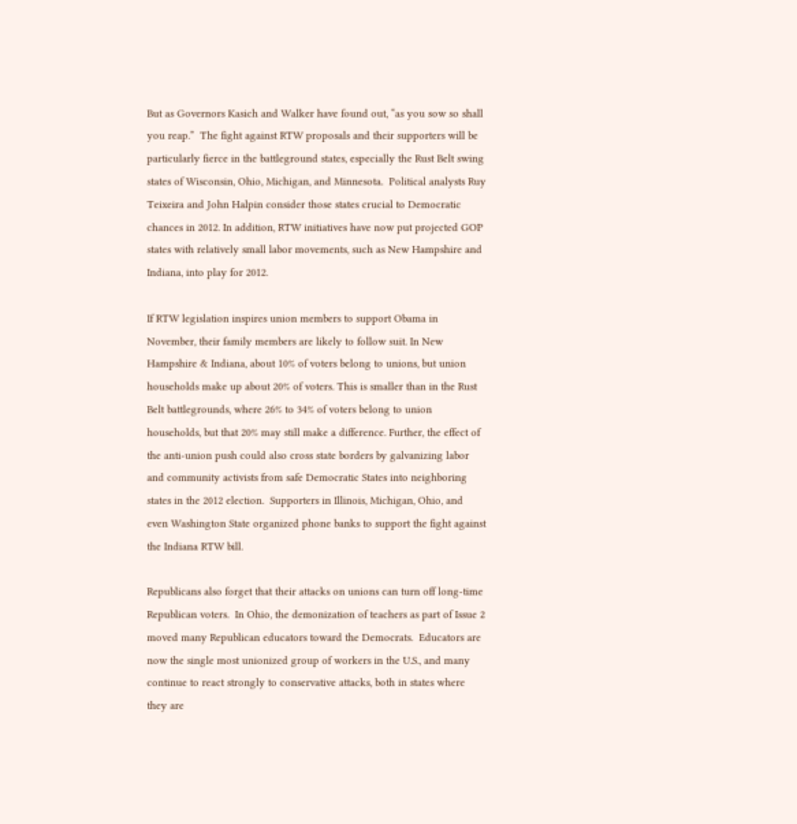But as Governors Kasich and Walker have found out, “as you sow so shall you reap.”  The fight against RTW proposals and their supporters will be particularly fierce in the battleground states, especially the Rust Belt swing states of Wisconsin, Ohio, Michigan, and Minnesota.  Political analysts Ruy Teixeira and John Halpin consider those states crucial to Democratic chances in 2012. In addition, RTW initiatives have now put projected GOP states with relatively small labor movements, such as New Hampshire and Indiana, into play for 2012.

If RTW legislation inspires union members to support Obama in November, their family members are likely to follow suit. In New Hampshire & Indiana, about 10% of voters belong to unions, but union households make up about 20% of voters. This is smaller than in the Rust Belt battlegrounds, where 26% to 34% of voters belong to union households, but that 20% may still make a difference. Further, the effect of the anti-union push could also cross state borders by galvanizing labor and community activists from safe Democratic States into neighboring states in the 2012 election.  Supporters in Illinois, Michigan, Ohio, and even Washington State organized phone banks to support the fight against the Indiana RTW bill.

Republicans also forget that their attacks on unions can turn off long-time Republican voters.  In Ohio, the demonization of teachers as part of Issue 2 moved many Republican educators toward the Democrats.  Educators are now the single most unionized group of workers in the U.S., and many continue to react strongly to conservative attacks, both in states where they are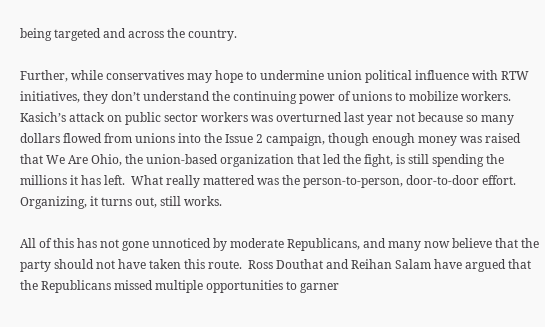being targeted and across the country.

Further, while conservatives may hope to undermine union political influence with RTW initiatives, they don’t understand the continuing power of unions to mobilize workers.  Kasich’s attack on public sector workers was overturned last year not because so many dollars flowed from unions into the Issue 2 campaign, though enough money was raised that We Are Ohio, the union-based organization that led the fight, is still spending the millions it has left.  What really mattered was the person-to-person, door-to-door effort.  Organizing, it turns out, still works.

All of this has not gone unnoticed by moderate Republicans, and many now believe that the party should not have taken this route.  Ross Douthat and Reihan Salam have argued that the Republicans missed multiple opportunities to garner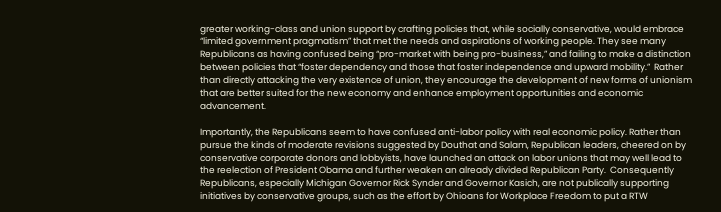greater working-class and union support by crafting policies that, while socially conservative, would embrace “limited government pragmatism” that met the needs and aspirations of working people. They see many Republicans as having confused being “pro-market with being pro-business,” and failing to make a distinction between policies that “foster dependency and those that foster independence and upward mobility.”  Rather than directly attacking the very existence of union, they encourage the development of new forms of unionism that are better suited for the new economy and enhance employment opportunities and economic advancement.

Importantly, the Republicans seem to have confused anti-labor policy with real economic policy. Rather than pursue the kinds of moderate revisions suggested by Douthat and Salam, Republican leaders, cheered on by conservative corporate donors and lobbyists, have launched an attack on labor unions that may well lead to the reelection of President Obama and further weaken an already divided Republican Party.  Consequently Republicans, especially Michigan Governor Rick Synder and Governor Kasich, are not publically supporting initiatives by conservative groups, such as the effort by Ohioans for Workplace Freedom to put a RTW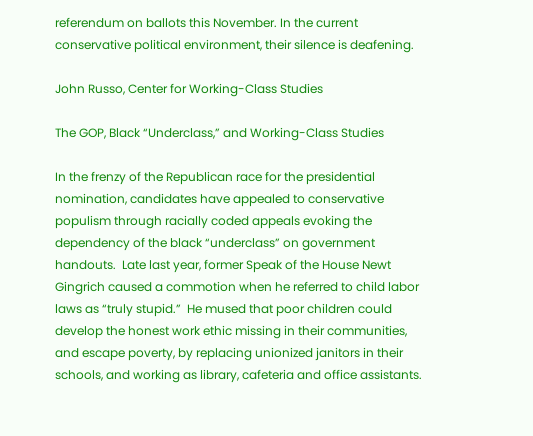referendum on ballots this November. In the current conservative political environment, their silence is deafening.

John Russo, Center for Working-Class Studies

The GOP, Black “Underclass,” and Working-Class Studies

In the frenzy of the Republican race for the presidential nomination, candidates have appealed to conservative populism through racially coded appeals evoking the dependency of the black “underclass” on government handouts.  Late last year, former Speak of the House Newt Gingrich caused a commotion when he referred to child labor laws as “truly stupid.”  He mused that poor children could develop the honest work ethic missing in their communities, and escape poverty, by replacing unionized janitors in their schools, and working as library, cafeteria and office assistants.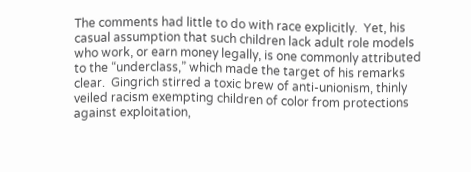The comments had little to do with race explicitly.  Yet, his casual assumption that such children lack adult role models who work, or earn money legally, is one commonly attributed to the “underclass,” which made the target of his remarks clear.  Gingrich stirred a toxic brew of anti-unionism, thinly veiled racism exempting children of color from protections against exploitation,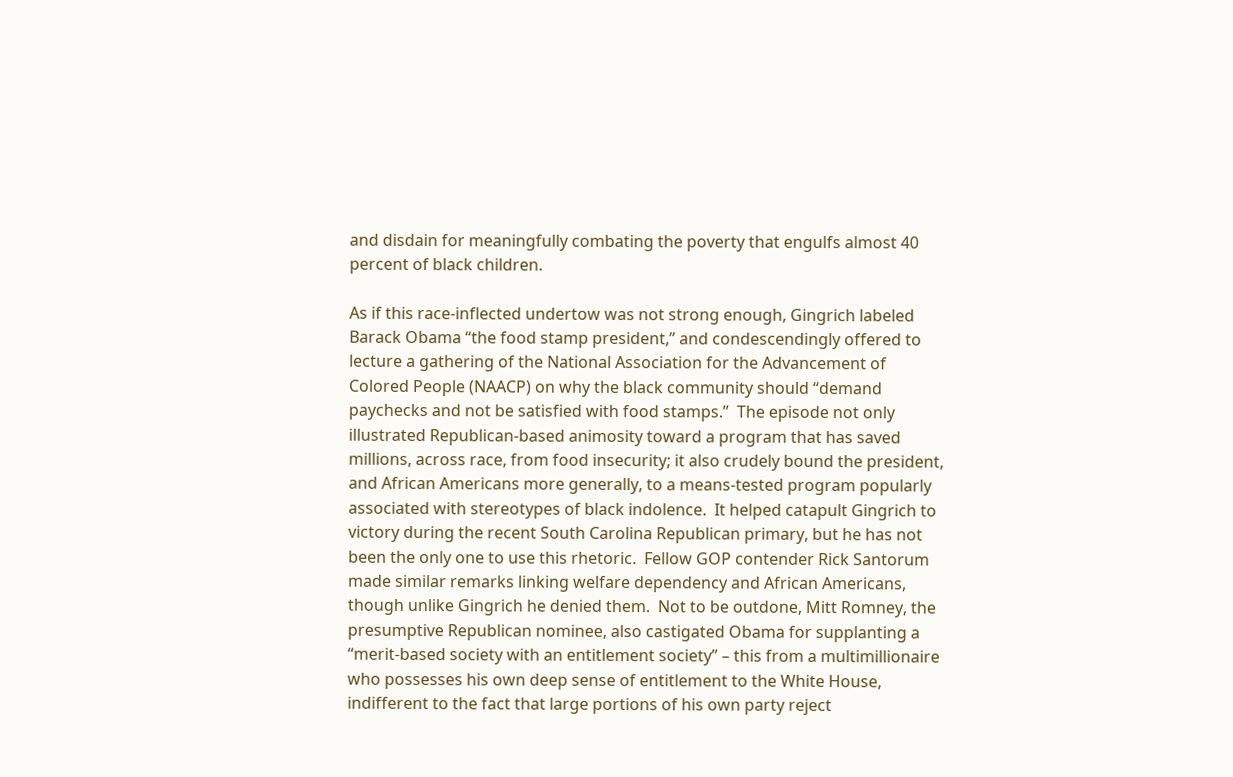and disdain for meaningfully combating the poverty that engulfs almost 40 percent of black children.

As if this race-inflected undertow was not strong enough, Gingrich labeled Barack Obama “the food stamp president,” and condescendingly offered to lecture a gathering of the National Association for the Advancement of Colored People (NAACP) on why the black community should “demand paychecks and not be satisfied with food stamps.”  The episode not only illustrated Republican-based animosity toward a program that has saved millions, across race, from food insecurity; it also crudely bound the president, and African Americans more generally, to a means-tested program popularly associated with stereotypes of black indolence.  It helped catapult Gingrich to victory during the recent South Carolina Republican primary, but he has not been the only one to use this rhetoric.  Fellow GOP contender Rick Santorum made similar remarks linking welfare dependency and African Americans, though unlike Gingrich he denied them.  Not to be outdone, Mitt Romney, the presumptive Republican nominee, also castigated Obama for supplanting a “merit-based society with an entitlement society” – this from a multimillionaire who possesses his own deep sense of entitlement to the White House, indifferent to the fact that large portions of his own party reject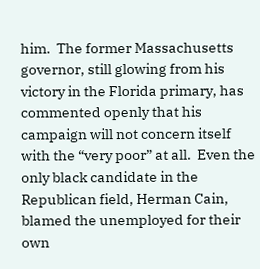him.  The former Massachusetts governor, still glowing from his victory in the Florida primary, has commented openly that his campaign will not concern itself with the “very poor” at all.  Even the only black candidate in the Republican field, Herman Cain, blamed the unemployed for their own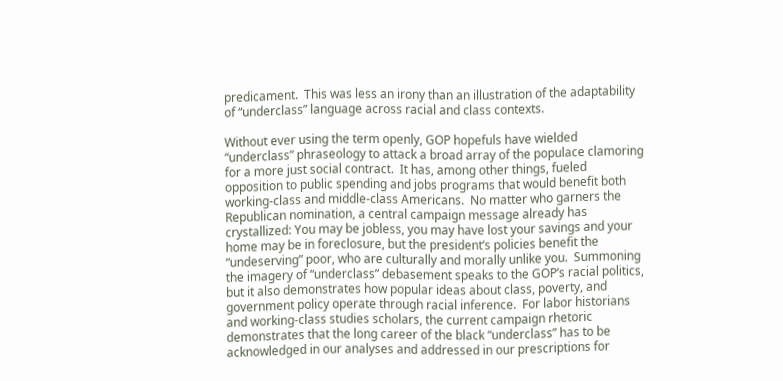predicament.  This was less an irony than an illustration of the adaptability of “underclass” language across racial and class contexts.

Without ever using the term openly, GOP hopefuls have wielded “underclass” phraseology to attack a broad array of the populace clamoring for a more just social contract.  It has, among other things, fueled opposition to public spending and jobs programs that would benefit both working-class and middle-class Americans.  No matter who garners the Republican nomination, a central campaign message already has crystallized: You may be jobless, you may have lost your savings and your home may be in foreclosure, but the president’s policies benefit the “undeserving” poor, who are culturally and morally unlike you.  Summoning the imagery of “underclass” debasement speaks to the GOP’s racial politics, but it also demonstrates how popular ideas about class, poverty, and government policy operate through racial inference.  For labor historians and working-class studies scholars, the current campaign rhetoric demonstrates that the long career of the black “underclass” has to be acknowledged in our analyses and addressed in our prescriptions for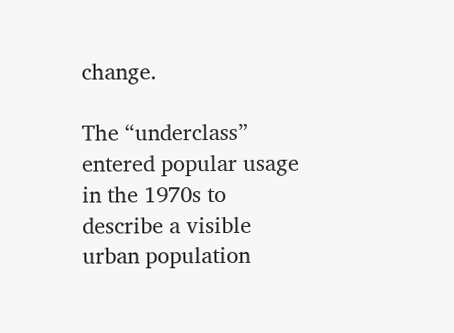change.

The “underclass” entered popular usage in the 1970s to describe a visible urban population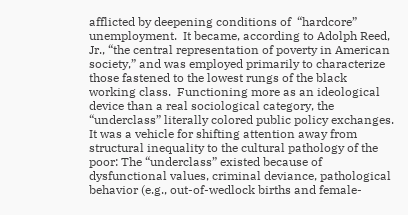afflicted by deepening conditions of  “hardcore” unemployment.  It became, according to Adolph Reed, Jr., “the central representation of poverty in American society,” and was employed primarily to characterize those fastened to the lowest rungs of the black working class.  Functioning more as an ideological device than a real sociological category, the “underclass” literally colored public policy exchanges.  It was a vehicle for shifting attention away from structural inequality to the cultural pathology of the poor: The “underclass” existed because of dysfunctional values, criminal deviance, pathological behavior (e.g., out-of-wedlock births and female-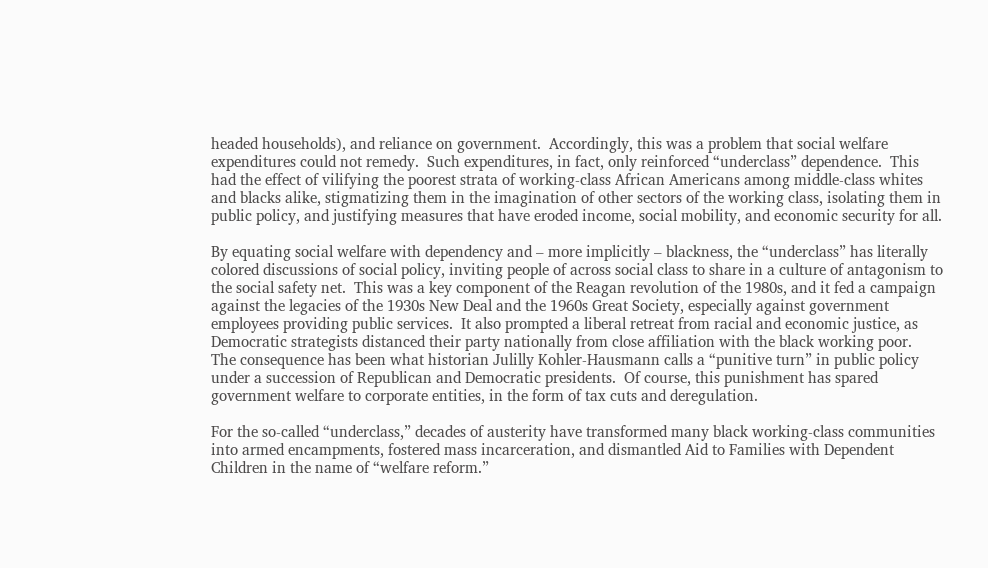headed households), and reliance on government.  Accordingly, this was a problem that social welfare expenditures could not remedy.  Such expenditures, in fact, only reinforced “underclass” dependence.  This had the effect of vilifying the poorest strata of working-class African Americans among middle-class whites and blacks alike, stigmatizing them in the imagination of other sectors of the working class, isolating them in public policy, and justifying measures that have eroded income, social mobility, and economic security for all.

By equating social welfare with dependency and – more implicitly – blackness, the “underclass” has literally colored discussions of social policy, inviting people of across social class to share in a culture of antagonism to the social safety net.  This was a key component of the Reagan revolution of the 1980s, and it fed a campaign against the legacies of the 1930s New Deal and the 1960s Great Society, especially against government employees providing public services.  It also prompted a liberal retreat from racial and economic justice, as Democratic strategists distanced their party nationally from close affiliation with the black working poor.  The consequence has been what historian Julilly Kohler-Hausmann calls a “punitive turn” in public policy under a succession of Republican and Democratic presidents.  Of course, this punishment has spared government welfare to corporate entities, in the form of tax cuts and deregulation.

For the so-called “underclass,” decades of austerity have transformed many black working-class communities into armed encampments, fostered mass incarceration, and dismantled Aid to Families with Dependent Children in the name of “welfare reform.”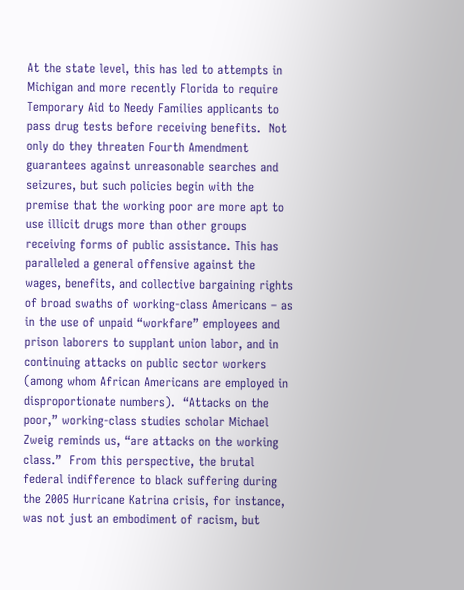At the state level, this has led to attempts in Michigan and more recently Florida to require Temporary Aid to Needy Families applicants to pass drug tests before receiving benefits.  Not only do they threaten Fourth Amendment guarantees against unreasonable searches and seizures, but such policies begin with the premise that the working poor are more apt to use illicit drugs more than other groups receiving forms of public assistance. This has paralleled a general offensive against the wages, benefits, and collective bargaining rights of broad swaths of working-class Americans – as in the use of unpaid “workfare” employees and prison laborers to supplant union labor, and in continuing attacks on public sector workers (among whom African Americans are employed in disproportionate numbers).  “Attacks on the poor,” working-class studies scholar Michael Zweig reminds us, “are attacks on the working class.”  From this perspective, the brutal federal indifference to black suffering during the 2005 Hurricane Katrina crisis, for instance, was not just an embodiment of racism, but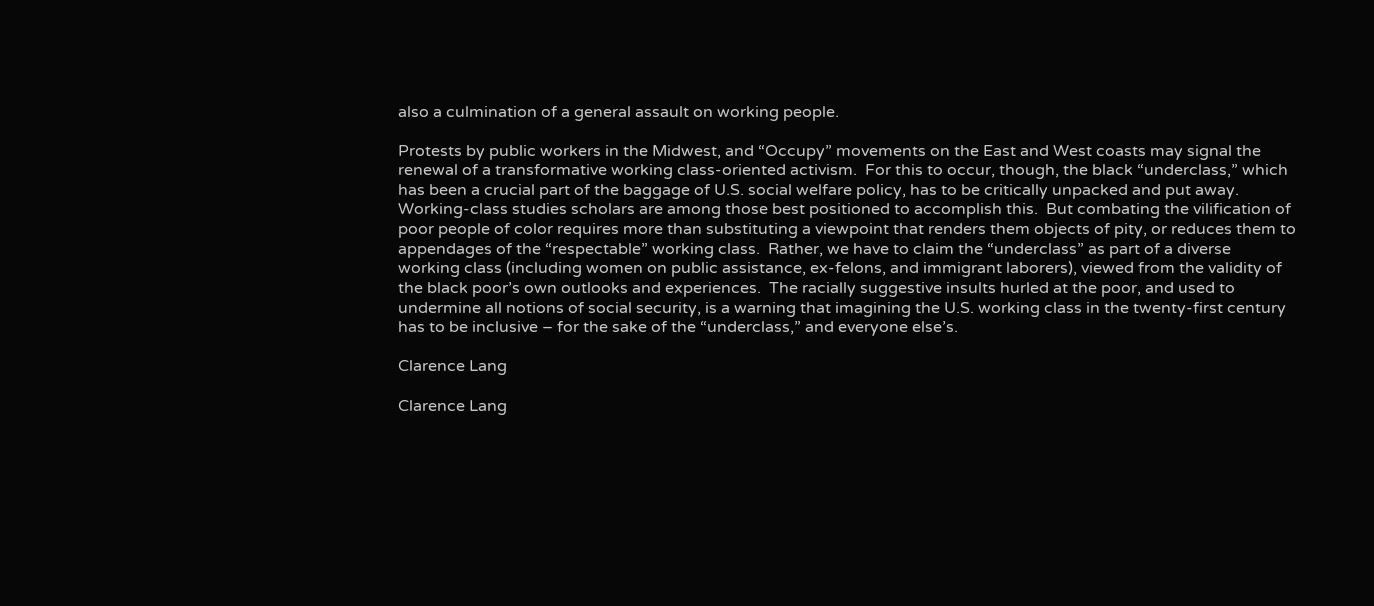also a culmination of a general assault on working people.

Protests by public workers in the Midwest, and “Occupy” movements on the East and West coasts may signal the renewal of a transformative working class-oriented activism.  For this to occur, though, the black “underclass,” which has been a crucial part of the baggage of U.S. social welfare policy, has to be critically unpacked and put away.  Working-class studies scholars are among those best positioned to accomplish this.  But combating the vilification of poor people of color requires more than substituting a viewpoint that renders them objects of pity, or reduces them to appendages of the “respectable” working class.  Rather, we have to claim the “underclass” as part of a diverse working class (including women on public assistance, ex-felons, and immigrant laborers), viewed from the validity of the black poor’s own outlooks and experiences.  The racially suggestive insults hurled at the poor, and used to undermine all notions of social security, is a warning that imagining the U.S. working class in the twenty-first century has to be inclusive – for the sake of the “underclass,” and everyone else’s.

Clarence Lang

Clarence Lang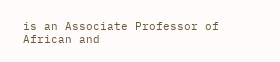is an Associate Professor of African and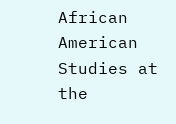African American Studies at the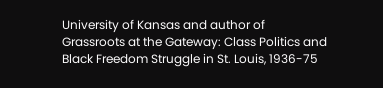University of Kansas and author of Grassroots at the Gateway: Class Politics and Black Freedom Struggle in St. Louis, 1936-75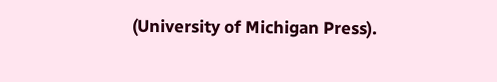(University of Michigan Press).